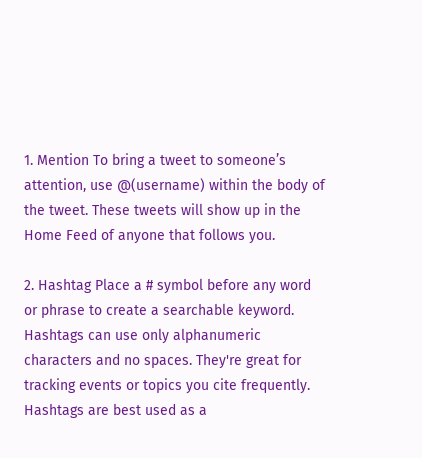1. Mention To bring a tweet to someone’s attention, use @(username) within the body of the tweet. These tweets will show up in the Home Feed of anyone that follows you.

2. Hashtag Place a # symbol before any word or phrase to create a searchable keyword. Hashtags can use only alphanumeric characters and no spaces. They're great for tracking events or topics you cite frequently. Hashtags are best used as a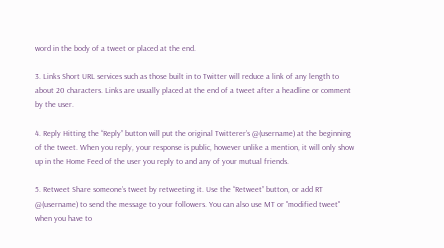word in the body of a tweet or placed at the end.

3. Links Short URL services such as those built in to Twitter will reduce a link of any length to about 20 characters. Links are usually placed at the end of a tweet after a headline or comment by the user.

4. Reply Hitting the “Reply” button will put the original Twitterer’s @(username) at the beginning of the tweet. When you reply, your response is public, however unlike a mention, it will only show up in the Home Feed of the user you reply to and any of your mutual friends.

5. Retweet Share someone’s tweet by retweeting it. Use the “Retweet” button, or add RT @(username) to send the message to your followers. You can also use MT or "modified tweet" when you have to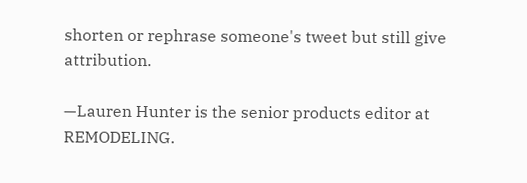shorten or rephrase someone's tweet but still give attribution.

—Lauren Hunter is the senior products editor at REMODELING.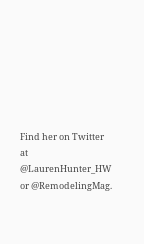Find her on Twitter at @LaurenHunter_HW or @RemodelingMag.